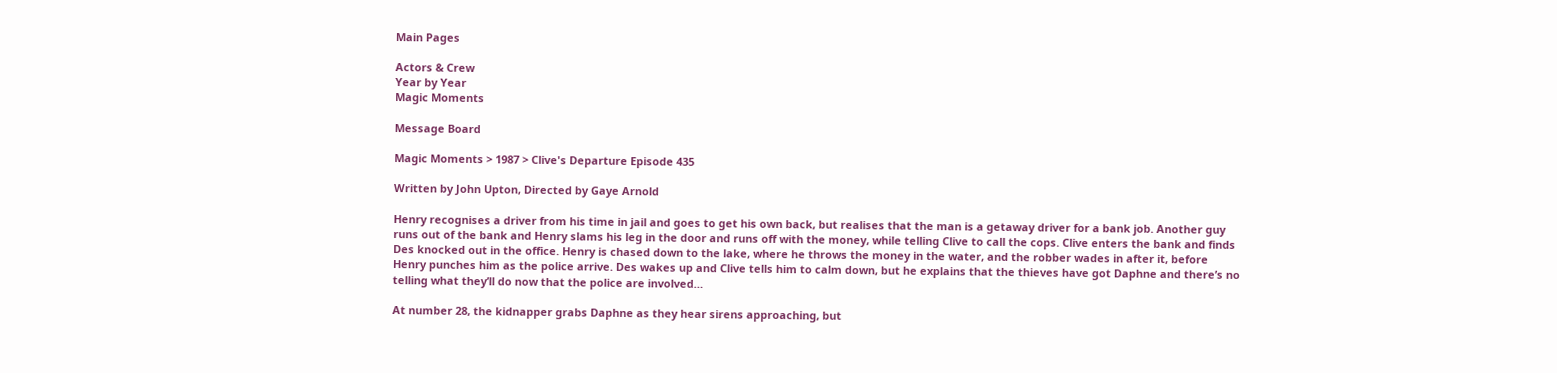Main Pages

Actors & Crew
Year by Year
Magic Moments

Message Board

Magic Moments > 1987 > Clive's Departure Episode 435

Written by John Upton, Directed by Gaye Arnold

Henry recognises a driver from his time in jail and goes to get his own back, but realises that the man is a getaway driver for a bank job. Another guy runs out of the bank and Henry slams his leg in the door and runs off with the money, while telling Clive to call the cops. Clive enters the bank and finds Des knocked out in the office. Henry is chased down to the lake, where he throws the money in the water, and the robber wades in after it, before Henry punches him as the police arrive. Des wakes up and Clive tells him to calm down, but he explains that the thieves have got Daphne and there’s no telling what they’ll do now that the police are involved…

At number 28, the kidnapper grabs Daphne as they hear sirens approaching, but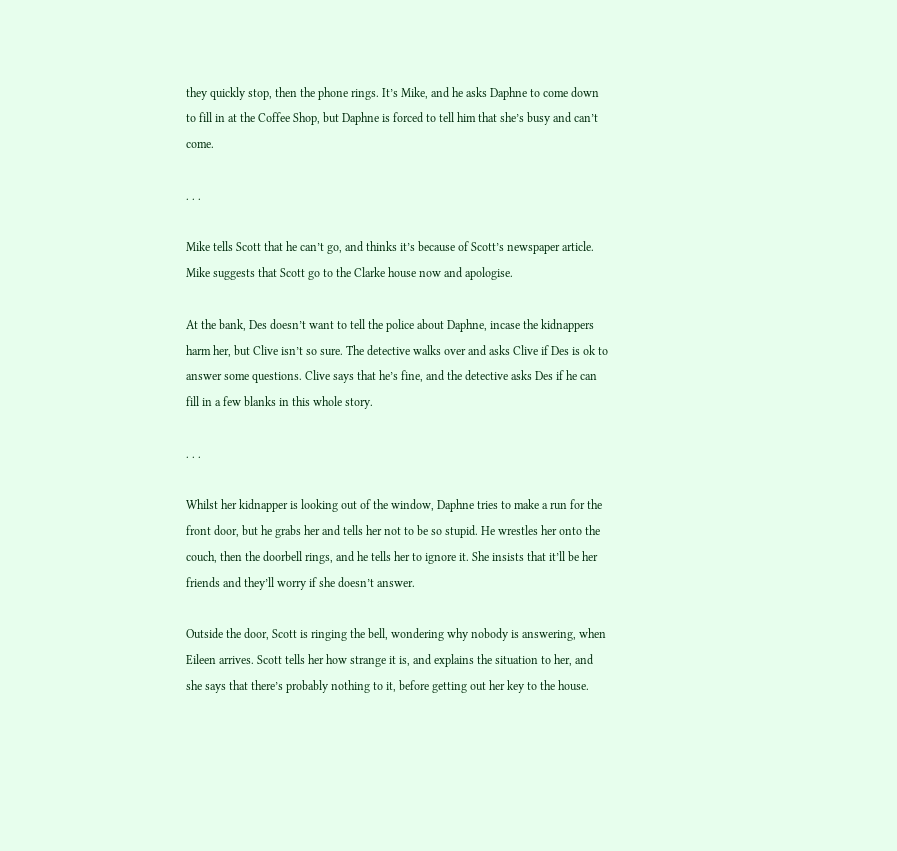they quickly stop, then the phone rings. It’s Mike, and he asks Daphne to come down to fill in at the Coffee Shop, but Daphne is forced to tell him that she’s busy and can’t come.

. . .

Mike tells Scott that he can’t go, and thinks it’s because of Scott’s newspaper article. Mike suggests that Scott go to the Clarke house now and apologise.

At the bank, Des doesn’t want to tell the police about Daphne, incase the kidnappers harm her, but Clive isn’t so sure. The detective walks over and asks Clive if Des is ok to answer some questions. Clive says that he’s fine, and the detective asks Des if he can fill in a few blanks in this whole story.

. . .

Whilst her kidnapper is looking out of the window, Daphne tries to make a run for the front door, but he grabs her and tells her not to be so stupid. He wrestles her onto the couch, then the doorbell rings, and he tells her to ignore it. She insists that it’ll be her friends and they’ll worry if she doesn’t answer.

Outside the door, Scott is ringing the bell, wondering why nobody is answering, when Eileen arrives. Scott tells her how strange it is, and explains the situation to her, and she says that there’s probably nothing to it, before getting out her key to the house.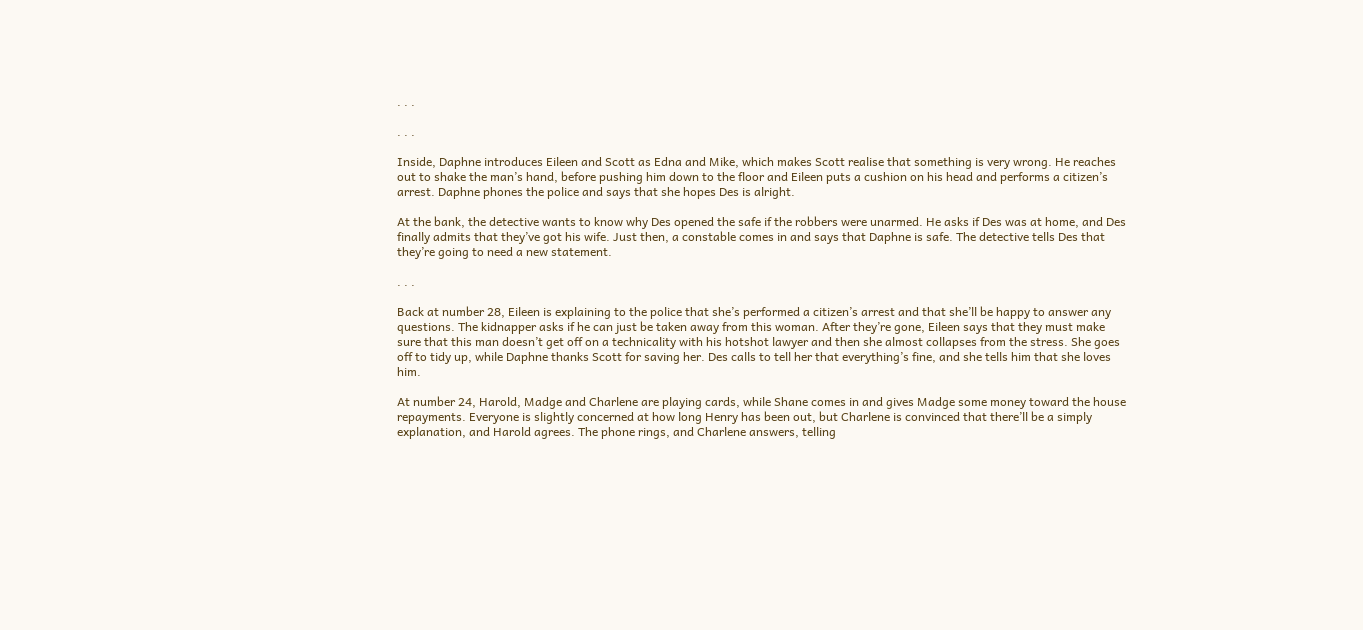. . .

. . .

Inside, Daphne introduces Eileen and Scott as Edna and Mike, which makes Scott realise that something is very wrong. He reaches out to shake the man’s hand, before pushing him down to the floor and Eileen puts a cushion on his head and performs a citizen’s arrest. Daphne phones the police and says that she hopes Des is alright.

At the bank, the detective wants to know why Des opened the safe if the robbers were unarmed. He asks if Des was at home, and Des finally admits that they’ve got his wife. Just then, a constable comes in and says that Daphne is safe. The detective tells Des that they’re going to need a new statement.

. . .

Back at number 28, Eileen is explaining to the police that she’s performed a citizen’s arrest and that she’ll be happy to answer any questions. The kidnapper asks if he can just be taken away from this woman. After they’re gone, Eileen says that they must make sure that this man doesn’t get off on a technicality with his hotshot lawyer and then she almost collapses from the stress. She goes off to tidy up, while Daphne thanks Scott for saving her. Des calls to tell her that everything’s fine, and she tells him that she loves him.

At number 24, Harold, Madge and Charlene are playing cards, while Shane comes in and gives Madge some money toward the house repayments. Everyone is slightly concerned at how long Henry has been out, but Charlene is convinced that there’ll be a simply explanation, and Harold agrees. The phone rings, and Charlene answers, telling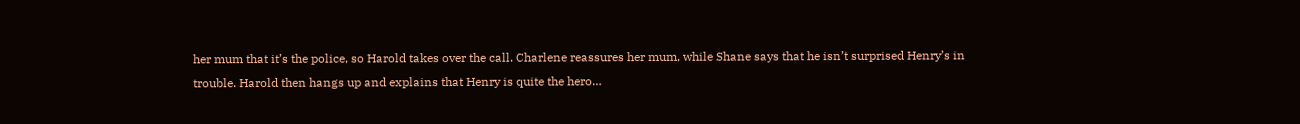her mum that it’s the police, so Harold takes over the call. Charlene reassures her mum, while Shane says that he isn’t surprised Henry’s in trouble. Harold then hangs up and explains that Henry is quite the hero…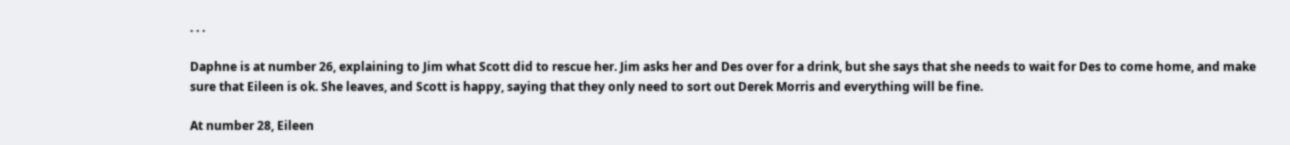. . .

Daphne is at number 26, explaining to Jim what Scott did to rescue her. Jim asks her and Des over for a drink, but she says that she needs to wait for Des to come home, and make sure that Eileen is ok. She leaves, and Scott is happy, saying that they only need to sort out Derek Morris and everything will be fine.

At number 28, Eileen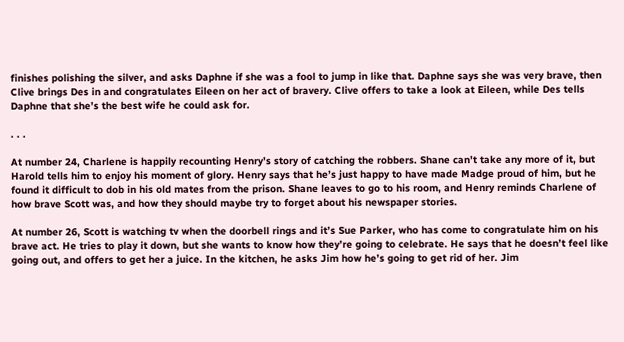finishes polishing the silver, and asks Daphne if she was a fool to jump in like that. Daphne says she was very brave, then Clive brings Des in and congratulates Eileen on her act of bravery. Clive offers to take a look at Eileen, while Des tells Daphne that she’s the best wife he could ask for.

. . .

At number 24, Charlene is happily recounting Henry’s story of catching the robbers. Shane can’t take any more of it, but Harold tells him to enjoy his moment of glory. Henry says that he’s just happy to have made Madge proud of him, but he found it difficult to dob in his old mates from the prison. Shane leaves to go to his room, and Henry reminds Charlene of how brave Scott was, and how they should maybe try to forget about his newspaper stories.

At number 26, Scott is watching tv when the doorbell rings and it’s Sue Parker, who has come to congratulate him on his brave act. He tries to play it down, but she wants to know how they’re going to celebrate. He says that he doesn’t feel like going out, and offers to get her a juice. In the kitchen, he asks Jim how he’s going to get rid of her. Jim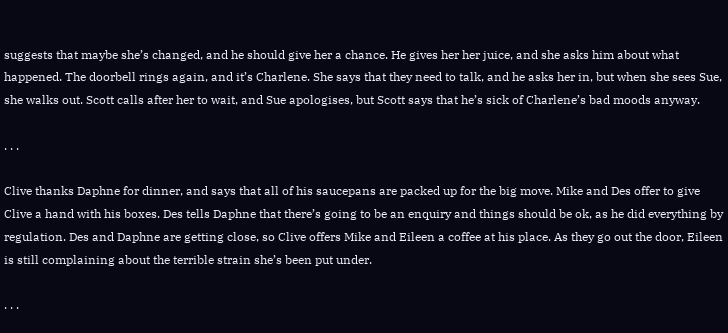suggests that maybe she’s changed, and he should give her a chance. He gives her her juice, and she asks him about what happened. The doorbell rings again, and it’s Charlene. She says that they need to talk, and he asks her in, but when she sees Sue, she walks out. Scott calls after her to wait, and Sue apologises, but Scott says that he’s sick of Charlene’s bad moods anyway.

. . .

Clive thanks Daphne for dinner, and says that all of his saucepans are packed up for the big move. Mike and Des offer to give Clive a hand with his boxes. Des tells Daphne that there’s going to be an enquiry and things should be ok, as he did everything by regulation. Des and Daphne are getting close, so Clive offers Mike and Eileen a coffee at his place. As they go out the door, Eileen is still complaining about the terrible strain she’s been put under.

. . .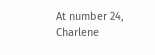At number 24, Charlene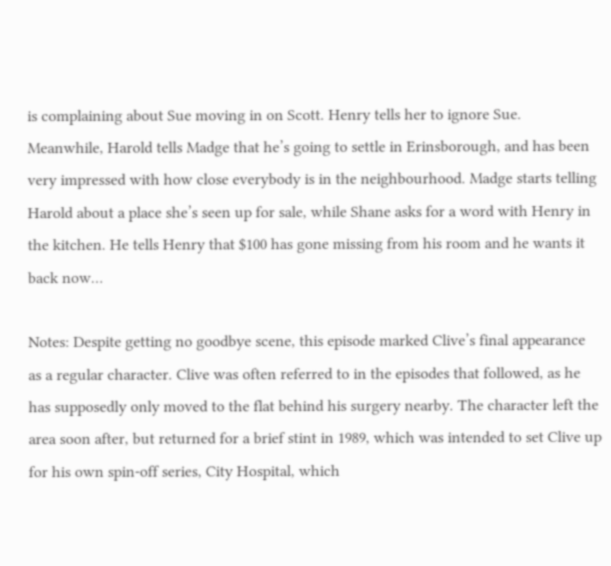is complaining about Sue moving in on Scott. Henry tells her to ignore Sue. Meanwhile, Harold tells Madge that he’s going to settle in Erinsborough, and has been very impressed with how close everybody is in the neighbourhood. Madge starts telling Harold about a place she’s seen up for sale, while Shane asks for a word with Henry in the kitchen. He tells Henry that $100 has gone missing from his room and he wants it back now…

Notes: Despite getting no goodbye scene, this episode marked Clive’s final appearance as a regular character. Clive was often referred to in the episodes that followed, as he has supposedly only moved to the flat behind his surgery nearby. The character left the area soon after, but returned for a brief stint in 1989, which was intended to set Clive up for his own spin-off series, City Hospital, which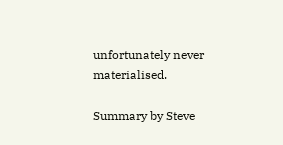unfortunately never materialised.

Summary by Steve